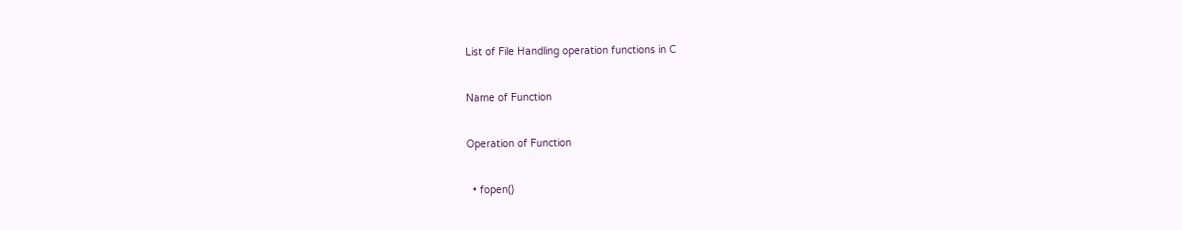List of File Handling operation functions in C

Name of Function

Operation of Function

  • fopen()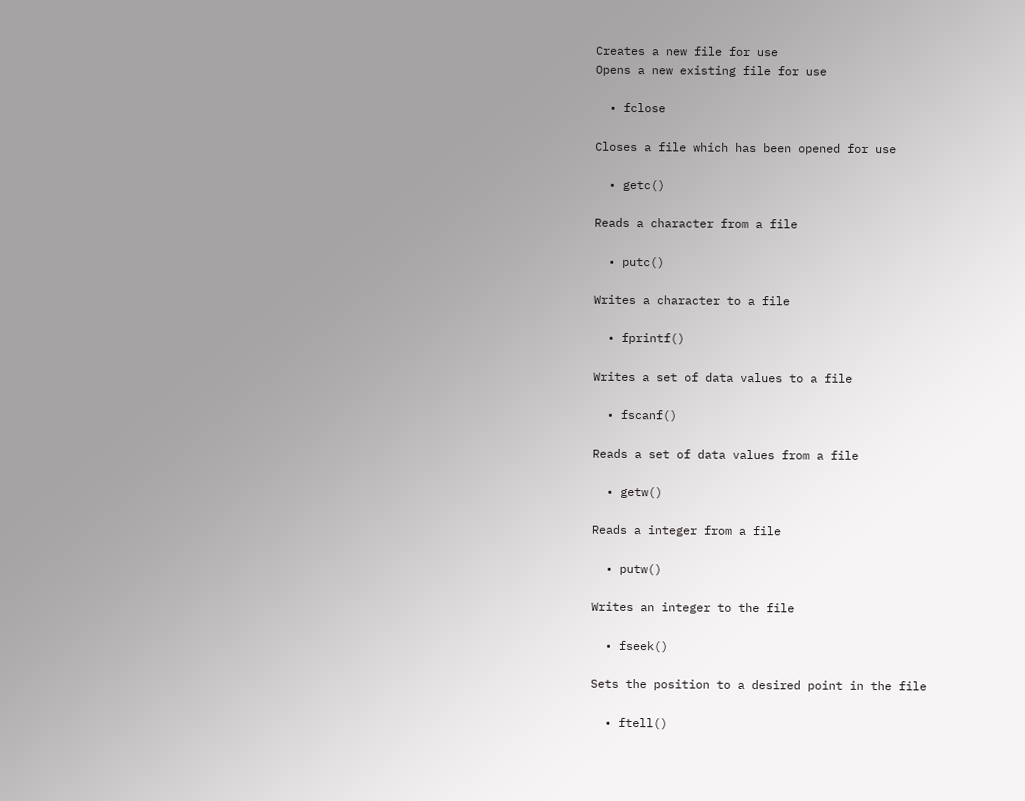Creates a new file for use
Opens a new existing file for use

  • fclose

Closes a file which has been opened for use

  • getc()

Reads a character from a file

  • putc()

Writes a character to a file

  • fprintf()

Writes a set of data values to a file

  • fscanf()

Reads a set of data values from a file

  • getw()

Reads a integer from a file

  • putw()

Writes an integer to the file

  • fseek()

Sets the position to a desired point in the file

  • ftell()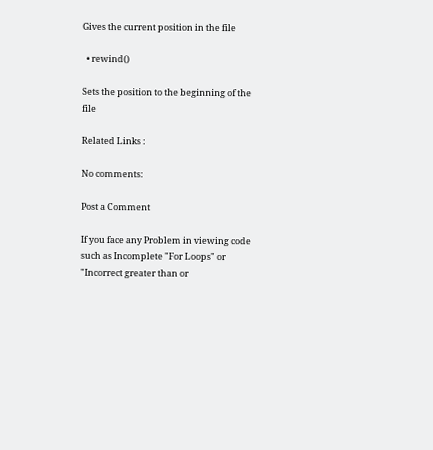Gives the current position in the file

  • rewind()

Sets the position to the beginning of the file

Related Links :

No comments:

Post a Comment

If you face any Problem in viewing code such as Incomplete "For Loops" or "Incorrect greater than or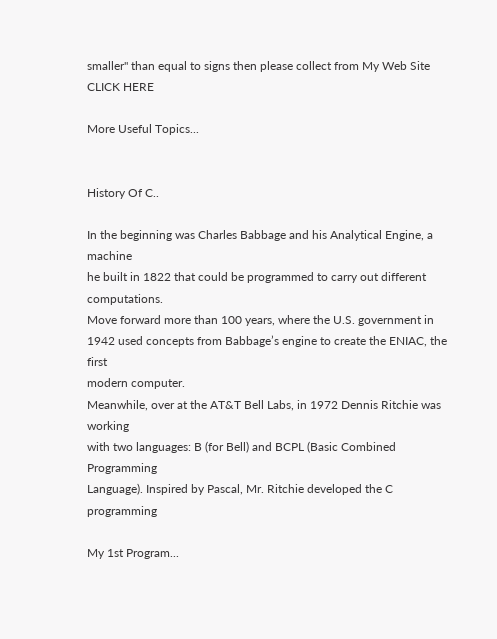smaller" than equal to signs then please collect from My Web Site CLICK HERE

More Useful Topics...


History Of C..

In the beginning was Charles Babbage and his Analytical Engine, a machine
he built in 1822 that could be programmed to carry out different computations.
Move forward more than 100 years, where the U.S. government in
1942 used concepts from Babbage’s engine to create the ENIAC, the first
modern computer.
Meanwhile, over at the AT&T Bell Labs, in 1972 Dennis Ritchie was working
with two languages: B (for Bell) and BCPL (Basic Combined Programming
Language). Inspired by Pascal, Mr. Ritchie developed the C programming

My 1st Program...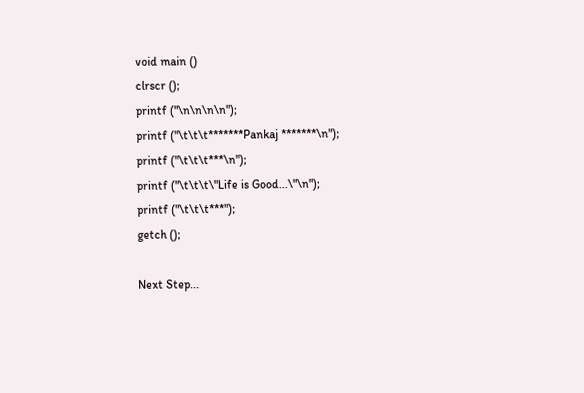void main ()
clrscr ();
printf ("\n\n\n\n");
printf ("\t\t\t*******Pankaj *******\n");
printf ("\t\t\t***\n");
printf ("\t\t\t\"Life is Good...\"\n");
printf ("\t\t\t***");
getch ();

Next Step...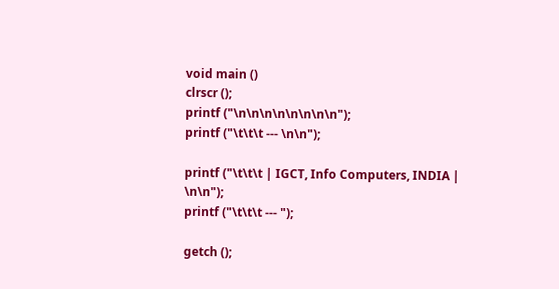void main ()
clrscr ();
printf ("\n\n\n\n\n\n\n\n");
printf ("\t\t\t --- \n\n");

printf ("\t\t\t | IGCT, Info Computers, INDIA | \n\n");
printf ("\t\t\t --- ");

getch ();